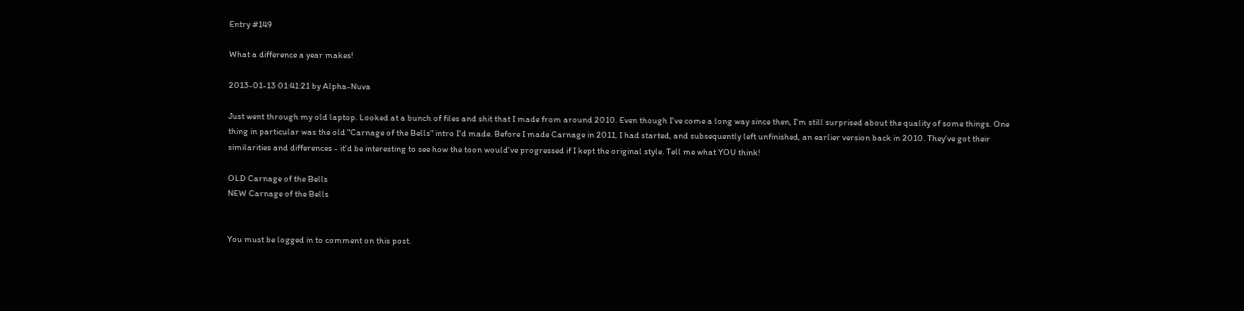Entry #149

What a difference a year makes!

2013-01-13 01:41:21 by Alpha-Nuva

Just went through my old laptop. Looked at a bunch of files and shit that I made from around 2010. Even though I've come a long way since then, I'm still surprised about the quality of some things. One thing in particular was the old "Carnage of the Bells" intro I'd made. Before I made Carnage in 2011, I had started, and subsequently left unfinished, an earlier version back in 2010. They've got their similarities and differences - it'd be interesting to see how the toon would've progressed if I kept the original style. Tell me what YOU think!

OLD Carnage of the Bells
NEW Carnage of the Bells


You must be logged in to comment on this post.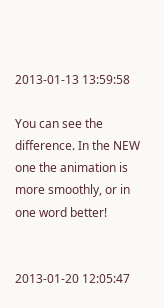2013-01-13 13:59:58

You can see the difference. In the NEW one the animation is more smoothly, or in one word better!


2013-01-20 12:05:47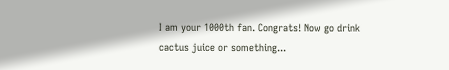I am your 1000th fan. Congrats! Now go drink cactus juice or something...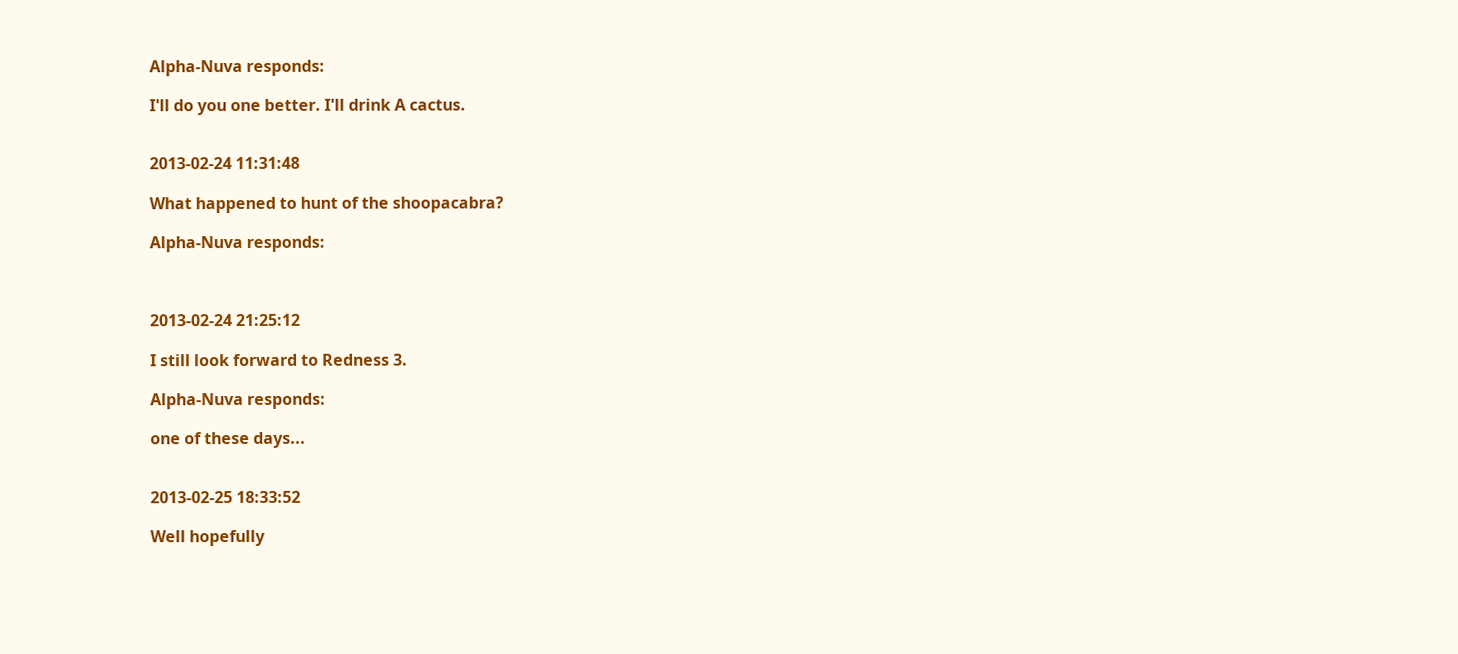Alpha-Nuva responds:

I'll do you one better. I'll drink A cactus.


2013-02-24 11:31:48

What happened to hunt of the shoopacabra?

Alpha-Nuva responds:



2013-02-24 21:25:12

I still look forward to Redness 3.

Alpha-Nuva responds:

one of these days...


2013-02-25 18:33:52

Well hopefully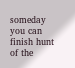someday you can finish hunt of the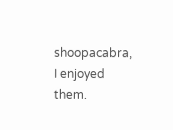shoopacabra, I enjoyed them.